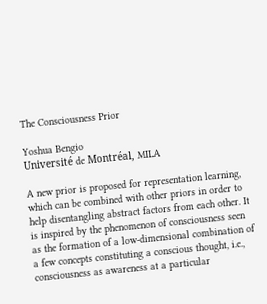The Consciousness Prior

Yoshua Bengio
Université de Montréal, MILA

A new prior is proposed for representation learning, which can be combined with other priors in order to help disentangling abstract factors from each other. It is inspired by the phenomenon of consciousness seen as the formation of a low-dimensional combination of a few concepts constituting a conscious thought, i.e., consciousness as awareness at a particular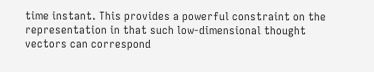time instant. This provides a powerful constraint on the representation in that such low-dimensional thought vectors can correspond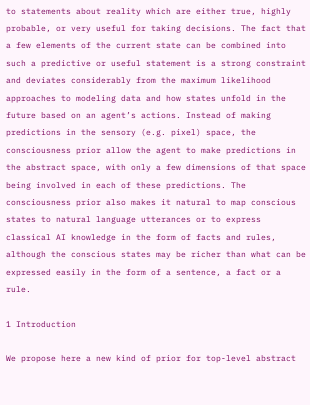to statements about reality which are either true, highly probable, or very useful for taking decisions. The fact that a few elements of the current state can be combined into such a predictive or useful statement is a strong constraint and deviates considerably from the maximum likelihood approaches to modeling data and how states unfold in the future based on an agent’s actions. Instead of making predictions in the sensory (e.g. pixel) space, the consciousness prior allow the agent to make predictions in the abstract space, with only a few dimensions of that space being involved in each of these predictions. The consciousness prior also makes it natural to map conscious states to natural language utterances or to express classical AI knowledge in the form of facts and rules, although the conscious states may be richer than what can be expressed easily in the form of a sentence, a fact or a rule.

1 Introduction

We propose here a new kind of prior for top-level abstract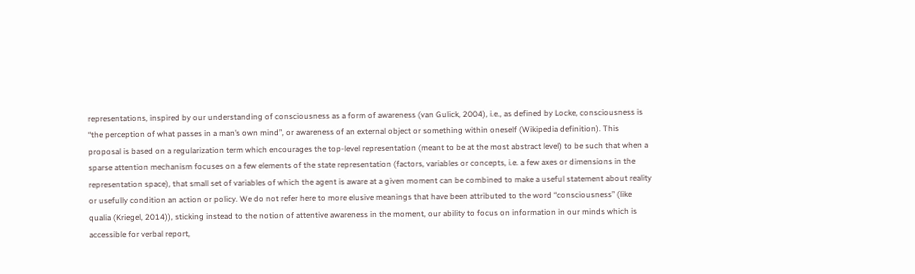representations, inspired by our understanding of consciousness as a form of awareness (van Gulick, 2004), i.e., as defined by Locke, consciousness is “the perception of what passes in a man’s own mind”, or awareness of an external object or something within oneself (Wikipedia definition). This proposal is based on a regularization term which encourages the top-level representation (meant to be at the most abstract level) to be such that when a sparse attention mechanism focuses on a few elements of the state representation (factors, variables or concepts, i.e. a few axes or dimensions in the representation space), that small set of variables of which the agent is aware at a given moment can be combined to make a useful statement about reality or usefully condition an action or policy. We do not refer here to more elusive meanings that have been attributed to the word “consciousness” (like qualia (Kriegel, 2014)), sticking instead to the notion of attentive awareness in the moment, our ability to focus on information in our minds which is accessible for verbal report,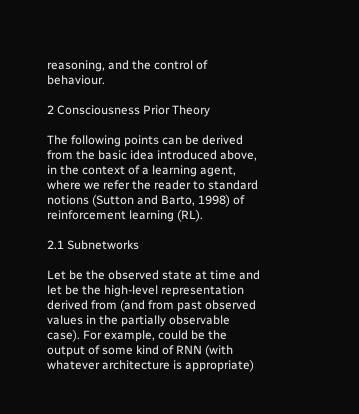reasoning, and the control of behaviour.

2 Consciousness Prior Theory

The following points can be derived from the basic idea introduced above, in the context of a learning agent, where we refer the reader to standard notions (Sutton and Barto, 1998) of reinforcement learning (RL).

2.1 Subnetworks

Let be the observed state at time and let be the high-level representation derived from (and from past observed values in the partially observable case). For example, could be the output of some kind of RNN (with whatever architecture is appropriate)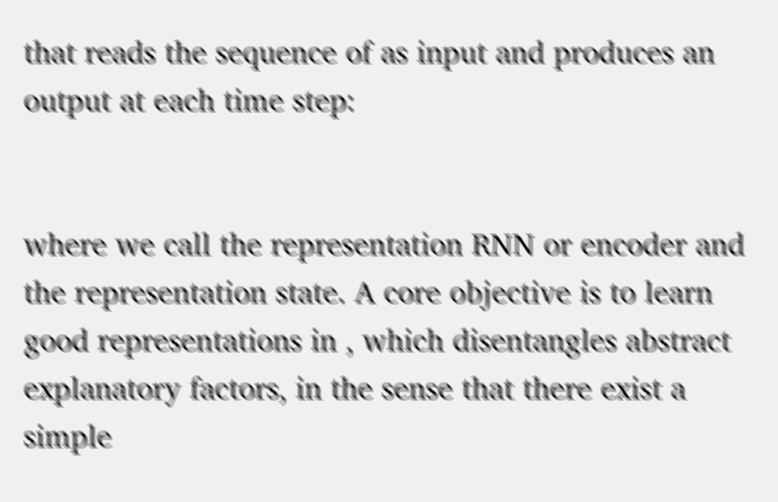that reads the sequence of as input and produces an output at each time step:


where we call the representation RNN or encoder and the representation state. A core objective is to learn good representations in , which disentangles abstract explanatory factors, in the sense that there exist a simple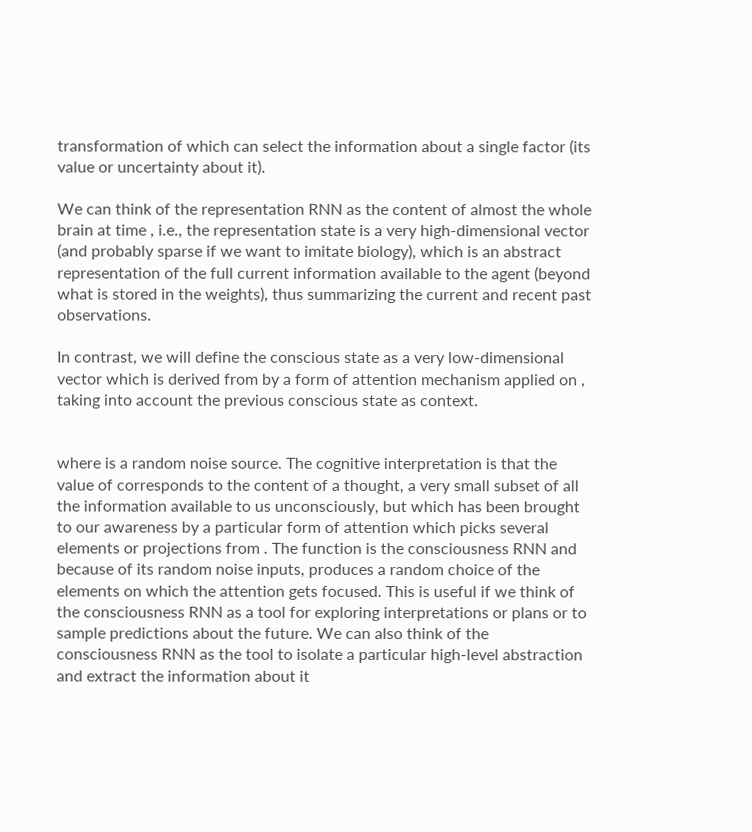transformation of which can select the information about a single factor (its value or uncertainty about it).

We can think of the representation RNN as the content of almost the whole brain at time , i.e., the representation state is a very high-dimensional vector (and probably sparse if we want to imitate biology), which is an abstract representation of the full current information available to the agent (beyond what is stored in the weights), thus summarizing the current and recent past observations.

In contrast, we will define the conscious state as a very low-dimensional vector which is derived from by a form of attention mechanism applied on , taking into account the previous conscious state as context.


where is a random noise source. The cognitive interpretation is that the value of corresponds to the content of a thought, a very small subset of all the information available to us unconsciously, but which has been brought to our awareness by a particular form of attention which picks several elements or projections from . The function is the consciousness RNN and because of its random noise inputs, produces a random choice of the elements on which the attention gets focused. This is useful if we think of the consciousness RNN as a tool for exploring interpretations or plans or to sample predictions about the future. We can also think of the consciousness RNN as the tool to isolate a particular high-level abstraction and extract the information about it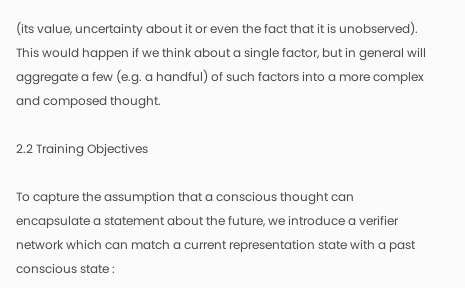(its value, uncertainty about it or even the fact that it is unobserved). This would happen if we think about a single factor, but in general will aggregate a few (e.g. a handful) of such factors into a more complex and composed thought.

2.2 Training Objectives

To capture the assumption that a conscious thought can encapsulate a statement about the future, we introduce a verifier network which can match a current representation state with a past conscious state :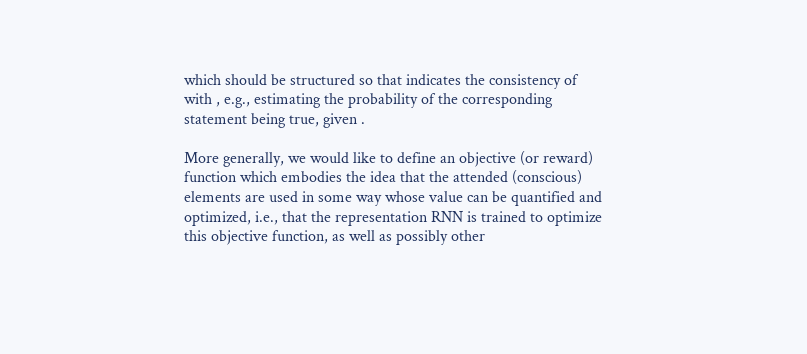which should be structured so that indicates the consistency of with , e.g., estimating the probability of the corresponding statement being true, given .

More generally, we would like to define an objective (or reward) function which embodies the idea that the attended (conscious) elements are used in some way whose value can be quantified and optimized, i.e., that the representation RNN is trained to optimize this objective function, as well as possibly other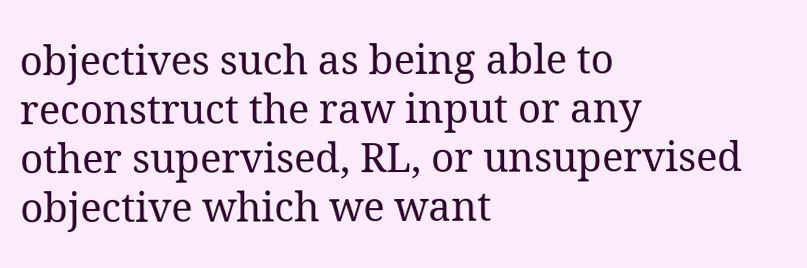objectives such as being able to reconstruct the raw input or any other supervised, RL, or unsupervised objective which we want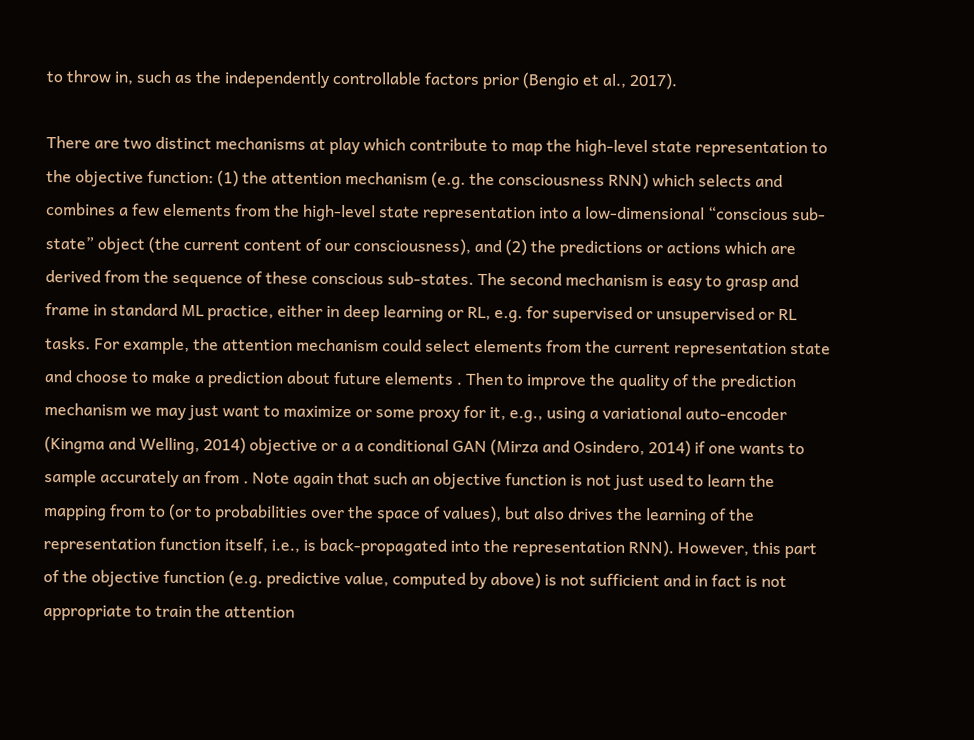to throw in, such as the independently controllable factors prior (Bengio et al., 2017).

There are two distinct mechanisms at play which contribute to map the high-level state representation to the objective function: (1) the attention mechanism (e.g. the consciousness RNN) which selects and combines a few elements from the high-level state representation into a low-dimensional “conscious sub-state” object (the current content of our consciousness), and (2) the predictions or actions which are derived from the sequence of these conscious sub-states. The second mechanism is easy to grasp and frame in standard ML practice, either in deep learning or RL, e.g. for supervised or unsupervised or RL tasks. For example, the attention mechanism could select elements from the current representation state and choose to make a prediction about future elements . Then to improve the quality of the prediction mechanism we may just want to maximize or some proxy for it, e.g., using a variational auto-encoder (Kingma and Welling, 2014) objective or a a conditional GAN (Mirza and Osindero, 2014) if one wants to sample accurately an from . Note again that such an objective function is not just used to learn the mapping from to (or to probabilities over the space of values), but also drives the learning of the representation function itself, i.e., is back-propagated into the representation RNN). However, this part of the objective function (e.g. predictive value, computed by above) is not sufficient and in fact is not appropriate to train the attention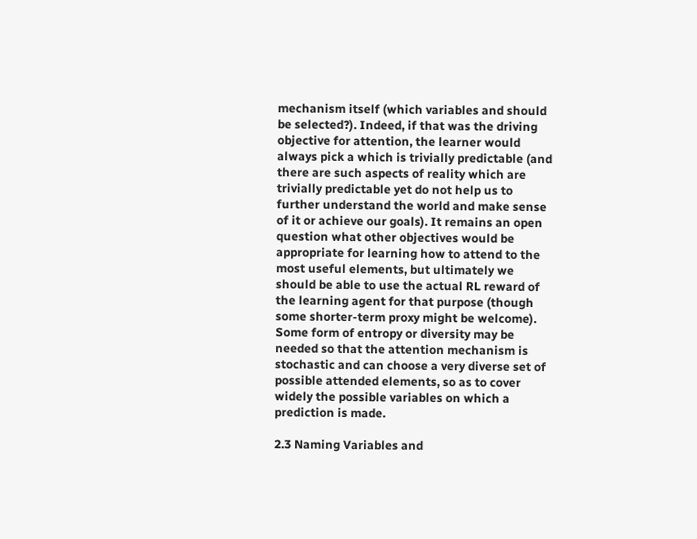mechanism itself (which variables and should be selected?). Indeed, if that was the driving objective for attention, the learner would always pick a which is trivially predictable (and there are such aspects of reality which are trivially predictable yet do not help us to further understand the world and make sense of it or achieve our goals). It remains an open question what other objectives would be appropriate for learning how to attend to the most useful elements, but ultimately we should be able to use the actual RL reward of the learning agent for that purpose (though some shorter-term proxy might be welcome). Some form of entropy or diversity may be needed so that the attention mechanism is stochastic and can choose a very diverse set of possible attended elements, so as to cover widely the possible variables on which a prediction is made.

2.3 Naming Variables and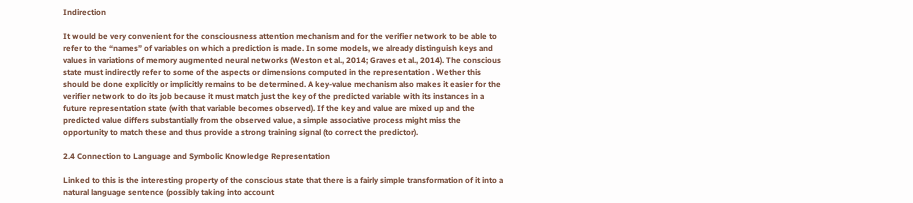Indirection

It would be very convenient for the consciousness attention mechanism and for the verifier network to be able to refer to the “names” of variables on which a prediction is made. In some models, we already distinguish keys and values in variations of memory augmented neural networks (Weston et al., 2014; Graves et al., 2014). The conscious state must indirectly refer to some of the aspects or dimensions computed in the representation . Wether this should be done explicitly or implicitly remains to be determined. A key-value mechanism also makes it easier for the verifier network to do its job because it must match just the key of the predicted variable with its instances in a future representation state (with that variable becomes observed). If the key and value are mixed up and the predicted value differs substantially from the observed value, a simple associative process might miss the opportunity to match these and thus provide a strong training signal (to correct the predictor).

2.4 Connection to Language and Symbolic Knowledge Representation

Linked to this is the interesting property of the conscious state that there is a fairly simple transformation of it into a natural language sentence (possibly taking into account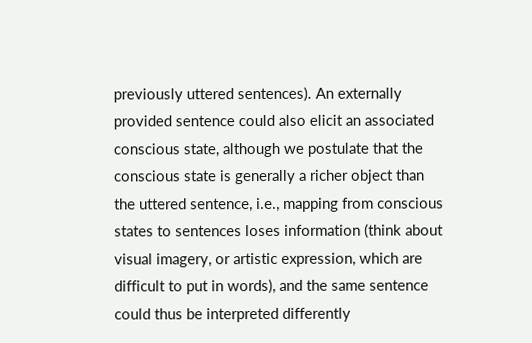previously uttered sentences). An externally provided sentence could also elicit an associated conscious state, although we postulate that the conscious state is generally a richer object than the uttered sentence, i.e., mapping from conscious states to sentences loses information (think about visual imagery, or artistic expression, which are difficult to put in words), and the same sentence could thus be interpreted differently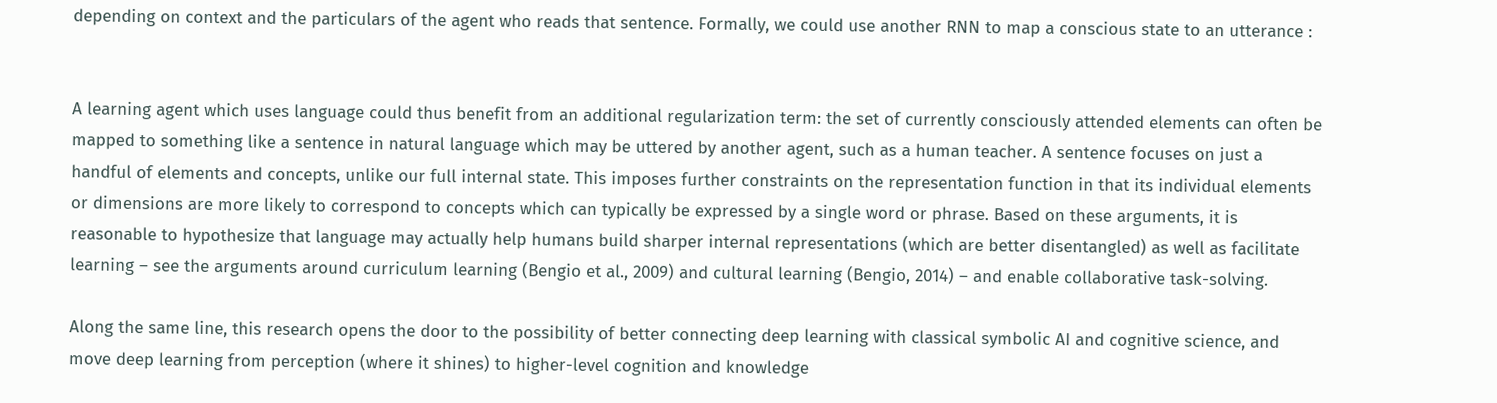depending on context and the particulars of the agent who reads that sentence. Formally, we could use another RNN to map a conscious state to an utterance :


A learning agent which uses language could thus benefit from an additional regularization term: the set of currently consciously attended elements can often be mapped to something like a sentence in natural language which may be uttered by another agent, such as a human teacher. A sentence focuses on just a handful of elements and concepts, unlike our full internal state. This imposes further constraints on the representation function in that its individual elements or dimensions are more likely to correspond to concepts which can typically be expressed by a single word or phrase. Based on these arguments, it is reasonable to hypothesize that language may actually help humans build sharper internal representations (which are better disentangled) as well as facilitate learning – see the arguments around curriculum learning (Bengio et al., 2009) and cultural learning (Bengio, 2014) – and enable collaborative task-solving.

Along the same line, this research opens the door to the possibility of better connecting deep learning with classical symbolic AI and cognitive science, and move deep learning from perception (where it shines) to higher-level cognition and knowledge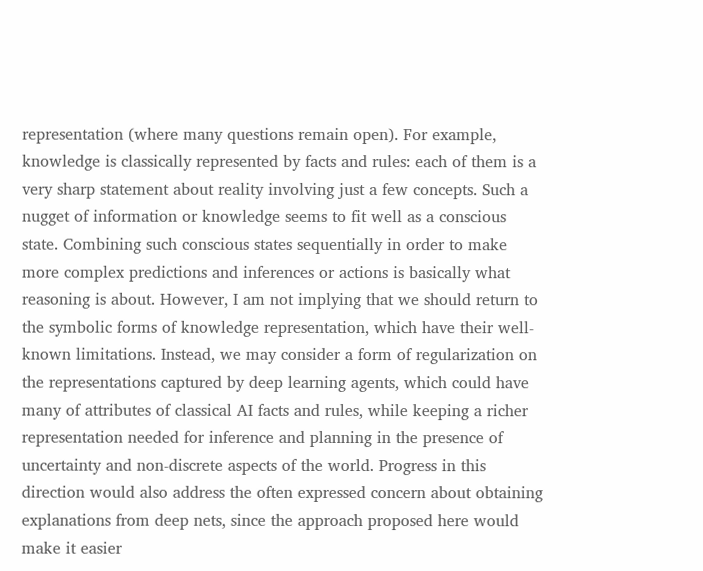representation (where many questions remain open). For example, knowledge is classically represented by facts and rules: each of them is a very sharp statement about reality involving just a few concepts. Such a nugget of information or knowledge seems to fit well as a conscious state. Combining such conscious states sequentially in order to make more complex predictions and inferences or actions is basically what reasoning is about. However, I am not implying that we should return to the symbolic forms of knowledge representation, which have their well-known limitations. Instead, we may consider a form of regularization on the representations captured by deep learning agents, which could have many of attributes of classical AI facts and rules, while keeping a richer representation needed for inference and planning in the presence of uncertainty and non-discrete aspects of the world. Progress in this direction would also address the often expressed concern about obtaining explanations from deep nets, since the approach proposed here would make it easier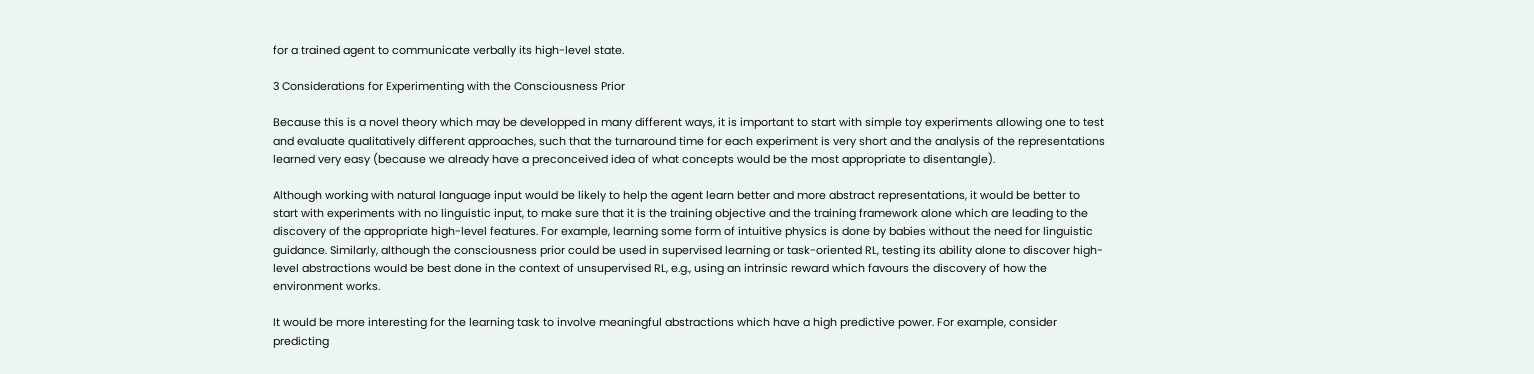for a trained agent to communicate verbally its high-level state.

3 Considerations for Experimenting with the Consciousness Prior

Because this is a novel theory which may be developped in many different ways, it is important to start with simple toy experiments allowing one to test and evaluate qualitatively different approaches, such that the turnaround time for each experiment is very short and the analysis of the representations learned very easy (because we already have a preconceived idea of what concepts would be the most appropriate to disentangle).

Although working with natural language input would be likely to help the agent learn better and more abstract representations, it would be better to start with experiments with no linguistic input, to make sure that it is the training objective and the training framework alone which are leading to the discovery of the appropriate high-level features. For example, learning some form of intuitive physics is done by babies without the need for linguistic guidance. Similarly, although the consciousness prior could be used in supervised learning or task-oriented RL, testing its ability alone to discover high-level abstractions would be best done in the context of unsupervised RL, e.g., using an intrinsic reward which favours the discovery of how the environment works.

It would be more interesting for the learning task to involve meaningful abstractions which have a high predictive power. For example, consider predicting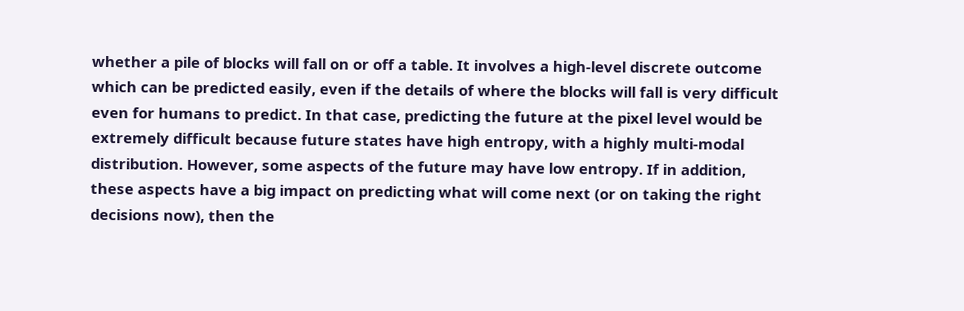whether a pile of blocks will fall on or off a table. It involves a high-level discrete outcome which can be predicted easily, even if the details of where the blocks will fall is very difficult even for humans to predict. In that case, predicting the future at the pixel level would be extremely difficult because future states have high entropy, with a highly multi-modal distribution. However, some aspects of the future may have low entropy. If in addition, these aspects have a big impact on predicting what will come next (or on taking the right decisions now), then the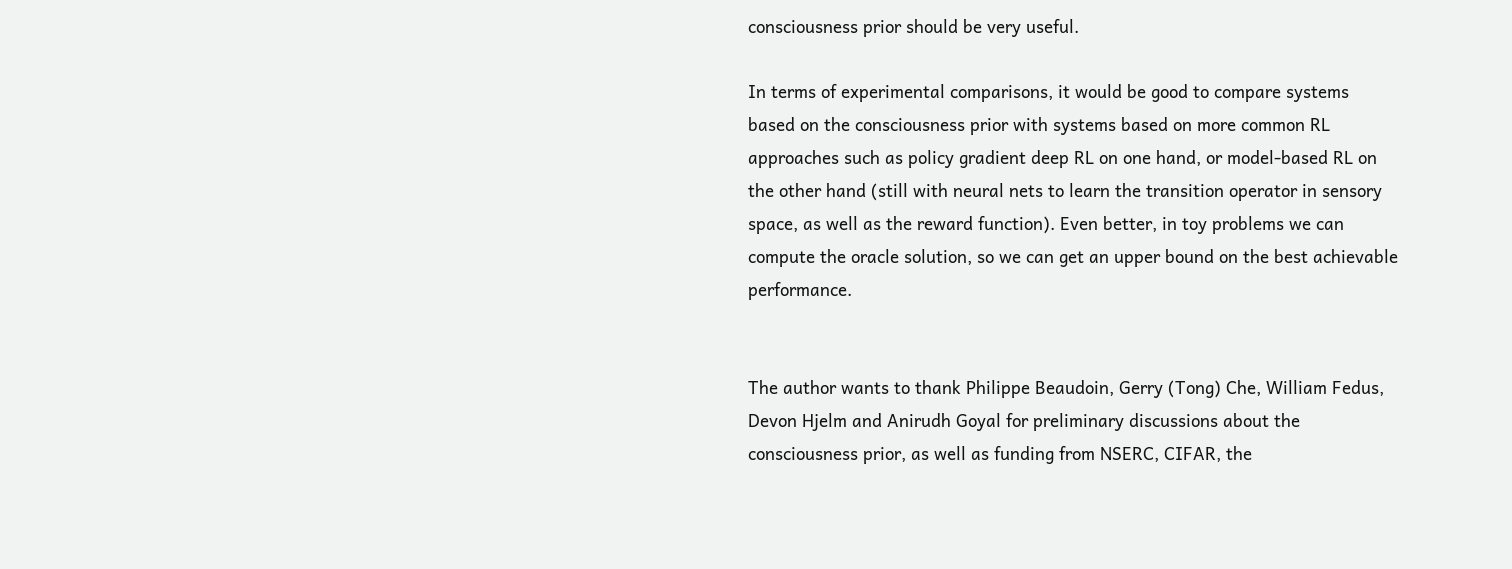consciousness prior should be very useful.

In terms of experimental comparisons, it would be good to compare systems based on the consciousness prior with systems based on more common RL approaches such as policy gradient deep RL on one hand, or model-based RL on the other hand (still with neural nets to learn the transition operator in sensory space, as well as the reward function). Even better, in toy problems we can compute the oracle solution, so we can get an upper bound on the best achievable performance.


The author wants to thank Philippe Beaudoin, Gerry (Tong) Che, William Fedus, Devon Hjelm and Anirudh Goyal for preliminary discussions about the consciousness prior, as well as funding from NSERC, CIFAR, the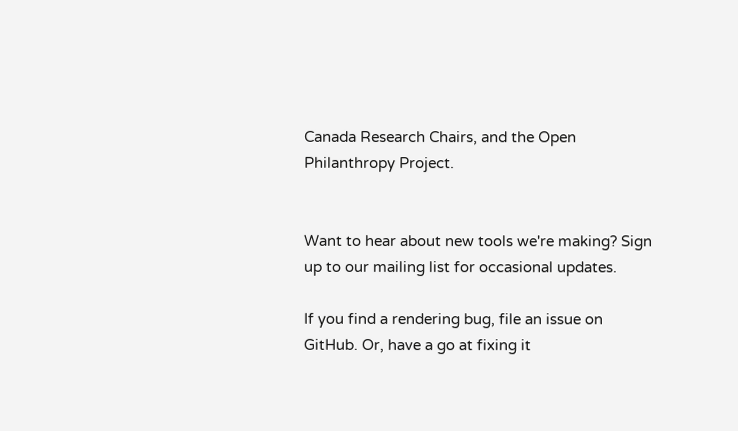Canada Research Chairs, and the Open Philanthropy Project.


Want to hear about new tools we're making? Sign up to our mailing list for occasional updates.

If you find a rendering bug, file an issue on GitHub. Or, have a go at fixing it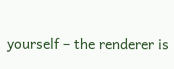yourself – the renderer is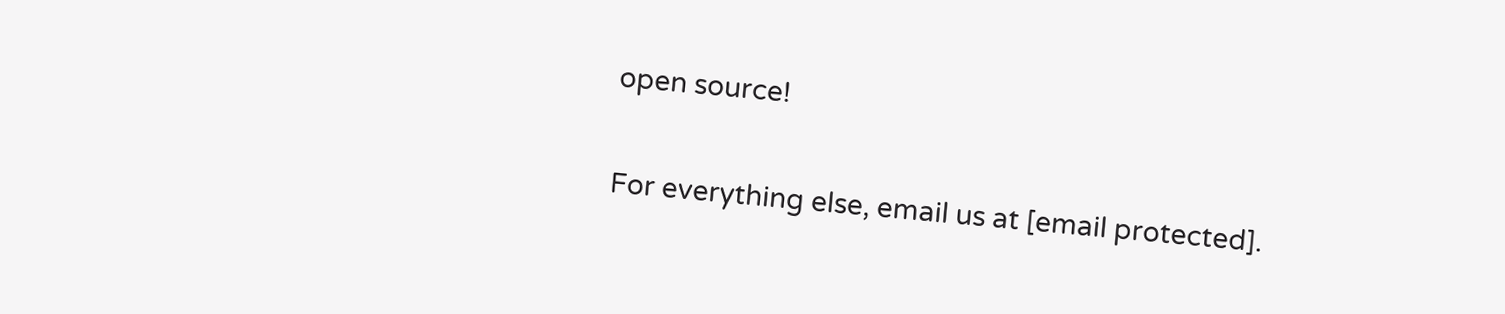open source!

For everything else, email us at [email protected].